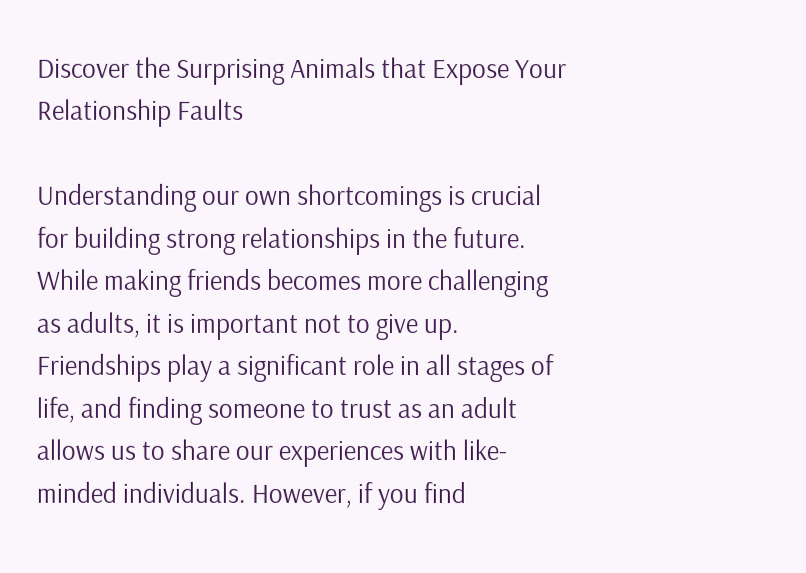Discover the Surprising Animals that Expose Your Relationship Faults

Understanding our own shortcomings is crucial for building strong relationships in the future. While making friends becomes more challenging as adults, it is important not to give up. Friendships play a significant role in all stages of life, and finding someone to trust as an adult allows us to share our experiences with like-minded individuals. However, if you find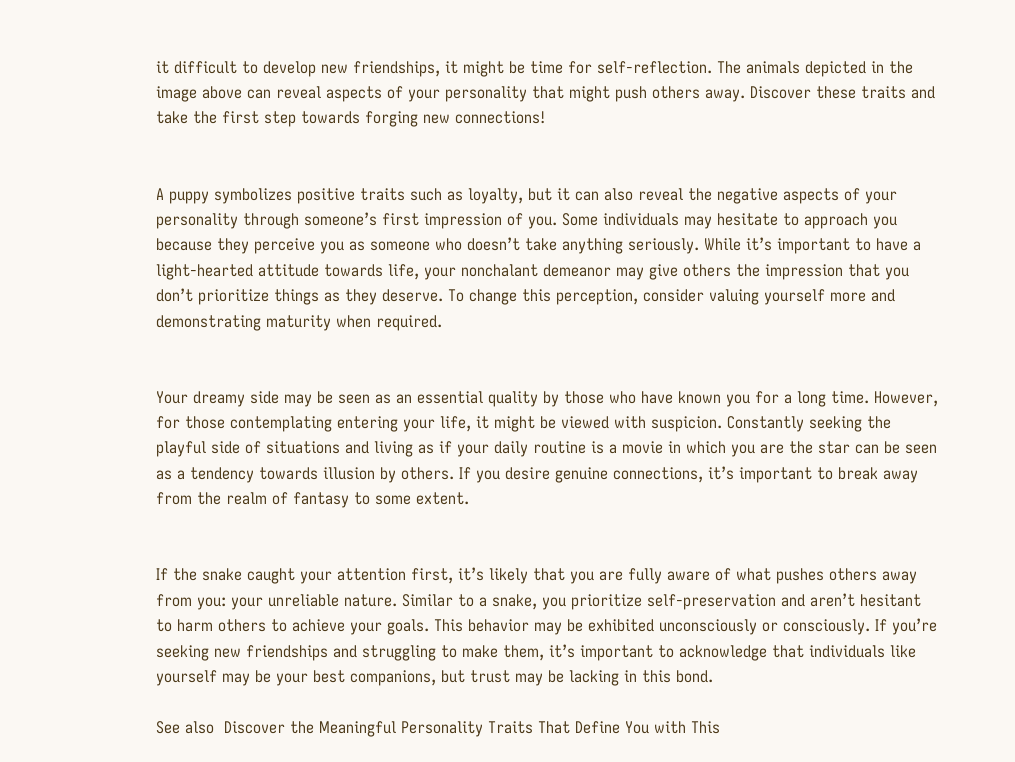it difficult to develop new friendships, it might be time for self-reflection. The animals depicted in the image above can reveal aspects of your personality that might push others away. Discover these traits and take the first step towards forging new connections!


A puppy symbolizes positive traits such as loyalty, but it can also reveal the negative aspects of your personality through someone’s first impression of you. Some individuals may hesitate to approach you because they perceive you as someone who doesn’t take anything seriously. While it’s important to have a light-hearted attitude towards life, your nonchalant demeanor may give others the impression that you don’t prioritize things as they deserve. To change this perception, consider valuing yourself more and demonstrating maturity when required.


Your dreamy side may be seen as an essential quality by those who have known you for a long time. However, for those contemplating entering your life, it might be viewed with suspicion. Constantly seeking the playful side of situations and living as if your daily routine is a movie in which you are the star can be seen as a tendency towards illusion by others. If you desire genuine connections, it’s important to break away from the realm of fantasy to some extent.


If the snake caught your attention first, it’s likely that you are fully aware of what pushes others away from you: your unreliable nature. Similar to a snake, you prioritize self-preservation and aren’t hesitant to harm others to achieve your goals. This behavior may be exhibited unconsciously or consciously. If you’re seeking new friendships and struggling to make them, it’s important to acknowledge that individuals like yourself may be your best companions, but trust may be lacking in this bond.

See also  Discover the Meaningful Personality Traits That Define You with This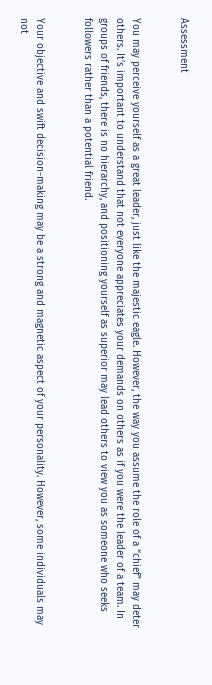Assessment


You may perceive yourself as a great leader, just like the majestic eagle. However, the way you assume the role of a “chief” may deter others. It’s important to understand that not everyone appreciates your demands on others as if you were the leader of a team. In groups of friends, there is no hierarchy, and positioning yourself as superior may lead others to view you as someone who seeks followers rather than a potential friend.


Your objective and swift decision-making may be a strong and magnetic aspect of your personality. However, some individuals may not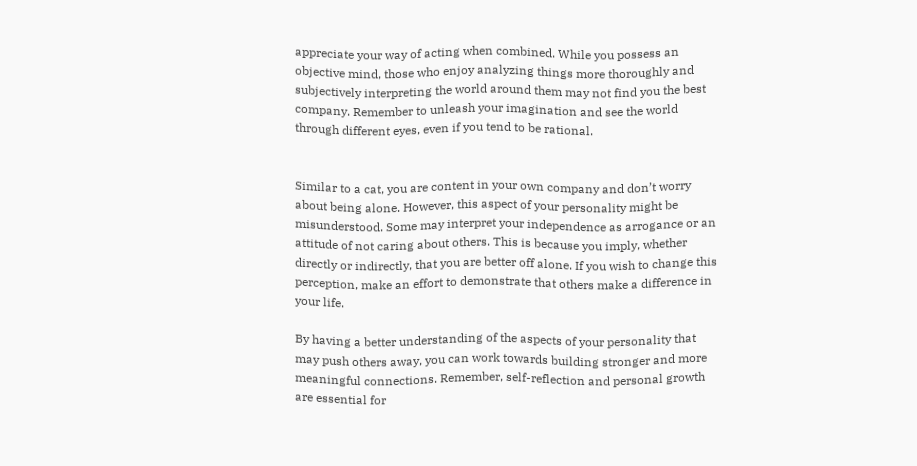appreciate your way of acting when combined. While you possess an objective mind, those who enjoy analyzing things more thoroughly and subjectively interpreting the world around them may not find you the best company. Remember to unleash your imagination and see the world through different eyes, even if you tend to be rational.


Similar to a cat, you are content in your own company and don’t worry about being alone. However, this aspect of your personality might be misunderstood. Some may interpret your independence as arrogance or an attitude of not caring about others. This is because you imply, whether directly or indirectly, that you are better off alone. If you wish to change this perception, make an effort to demonstrate that others make a difference in your life.

By having a better understanding of the aspects of your personality that may push others away, you can work towards building stronger and more meaningful connections. Remember, self-reflection and personal growth are essential for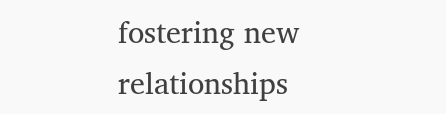fostering new relationships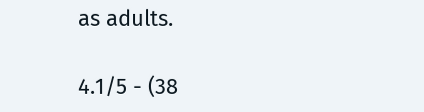as adults.

4.1/5 - (38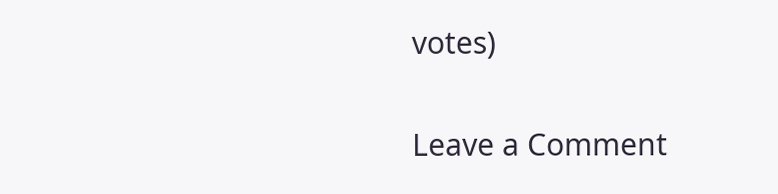votes)

Leave a Comment